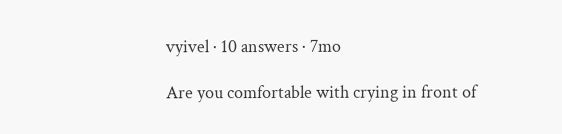vyivel · 10 answers · 7mo

Are you comfortable with crying in front of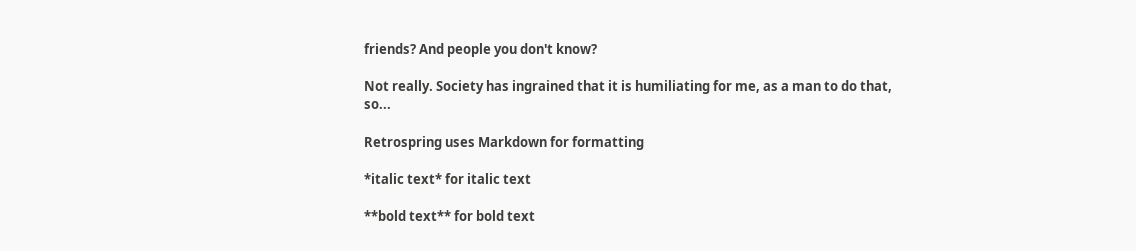friends? And people you don't know?

Not really. Society has ingrained that it is humiliating for me, as a man to do that, so...

Retrospring uses Markdown for formatting

*italic text* for italic text

**bold text** for bold text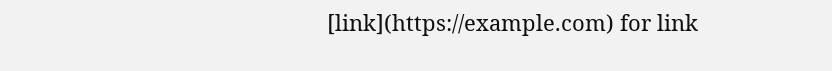[link](https://example.com) for link